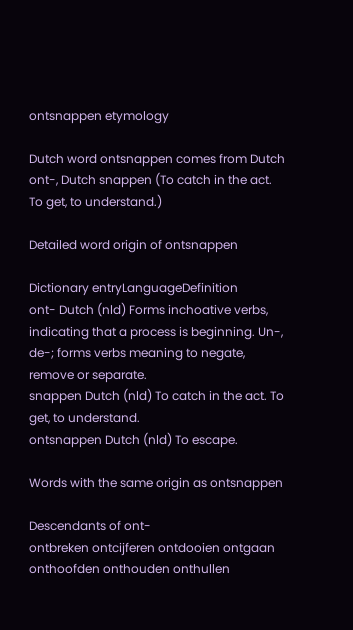ontsnappen etymology

Dutch word ontsnappen comes from Dutch ont-, Dutch snappen (To catch in the act. To get, to understand.)

Detailed word origin of ontsnappen

Dictionary entryLanguageDefinition
ont- Dutch (nld) Forms inchoative verbs, indicating that a process is beginning. Un-, de-; forms verbs meaning to negate, remove or separate.
snappen Dutch (nld) To catch in the act. To get, to understand.
ontsnappen Dutch (nld) To escape.

Words with the same origin as ontsnappen

Descendants of ont-
ontbreken ontcijferen ontdooien ontgaan onthoofden onthouden onthullen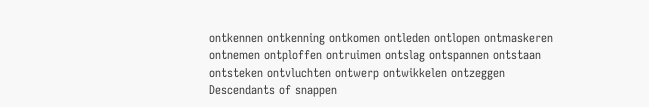ontkennen ontkenning ontkomen ontleden ontlopen ontmaskeren ontnemen ontploffen ontruimen ontslag ontspannen ontstaan ontsteken ontvluchten ontwerp ontwikkelen ontzeggen
Descendants of snappen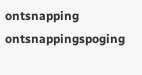ontsnapping ontsnappingspoging